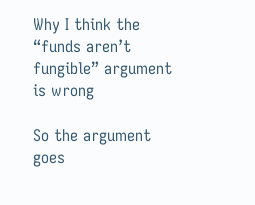Why I think the “funds aren’t fungible” argument is wrong

So the argument goes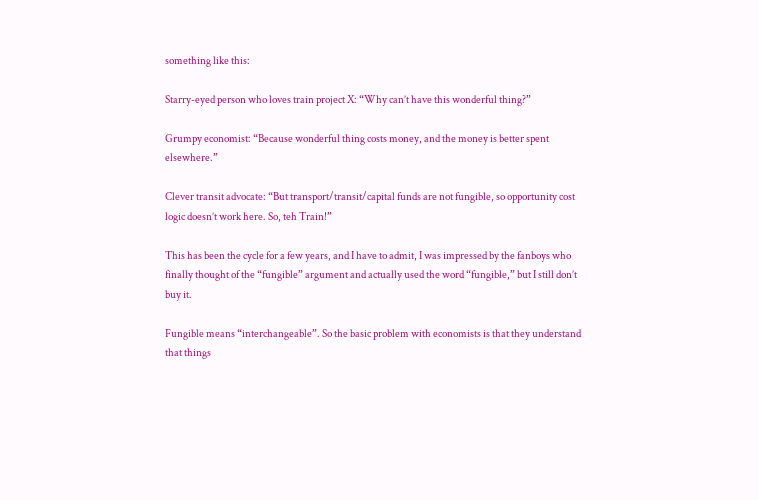something like this:

Starry-eyed person who loves train project X: “Why can’t have this wonderful thing?”

Grumpy economist: “Because wonderful thing costs money, and the money is better spent elsewhere.”

Clever transit advocate: “But transport/transit/capital funds are not fungible, so opportunity cost logic doesn’t work here. So, teh Train!”

This has been the cycle for a few years, and I have to admit, I was impressed by the fanboys who finally thought of the “fungible” argument and actually used the word “fungible,” but I still don’t buy it.

Fungible means “interchangeable”. So the basic problem with economists is that they understand that things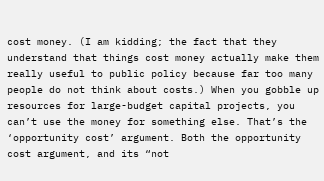cost money. (I am kidding; the fact that they understand that things cost money actually make them really useful to public policy because far too many people do not think about costs.) When you gobble up resources for large-budget capital projects, you can’t use the money for something else. That’s the ‘opportunity cost’ argument. Both the opportunity cost argument, and its “not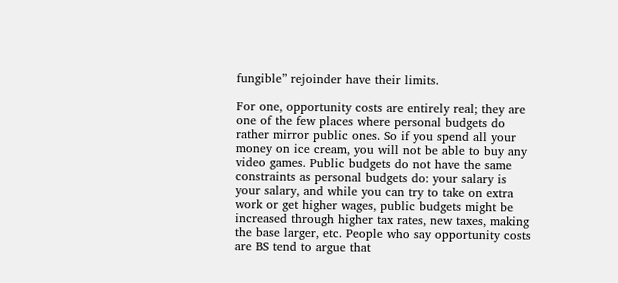fungible” rejoinder have their limits.

For one, opportunity costs are entirely real; they are one of the few places where personal budgets do rather mirror public ones. So if you spend all your money on ice cream, you will not be able to buy any video games. Public budgets do not have the same constraints as personal budgets do: your salary is your salary, and while you can try to take on extra work or get higher wages, public budgets might be increased through higher tax rates, new taxes, making the base larger, etc. People who say opportunity costs are BS tend to argue that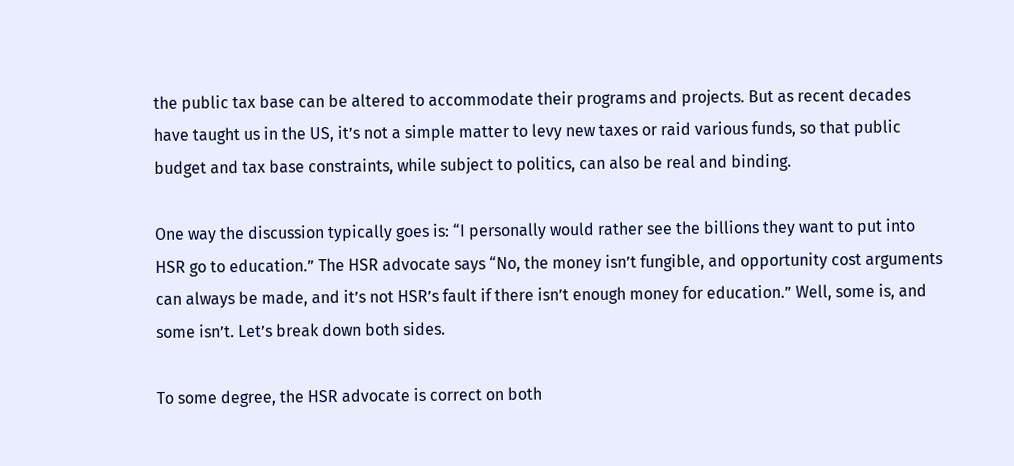the public tax base can be altered to accommodate their programs and projects. But as recent decades have taught us in the US, it’s not a simple matter to levy new taxes or raid various funds, so that public budget and tax base constraints, while subject to politics, can also be real and binding.

One way the discussion typically goes is: “I personally would rather see the billions they want to put into HSR go to education.” The HSR advocate says “No, the money isn’t fungible, and opportunity cost arguments can always be made, and it’s not HSR’s fault if there isn’t enough money for education.” Well, some is, and some isn’t. Let’s break down both sides.

To some degree, the HSR advocate is correct on both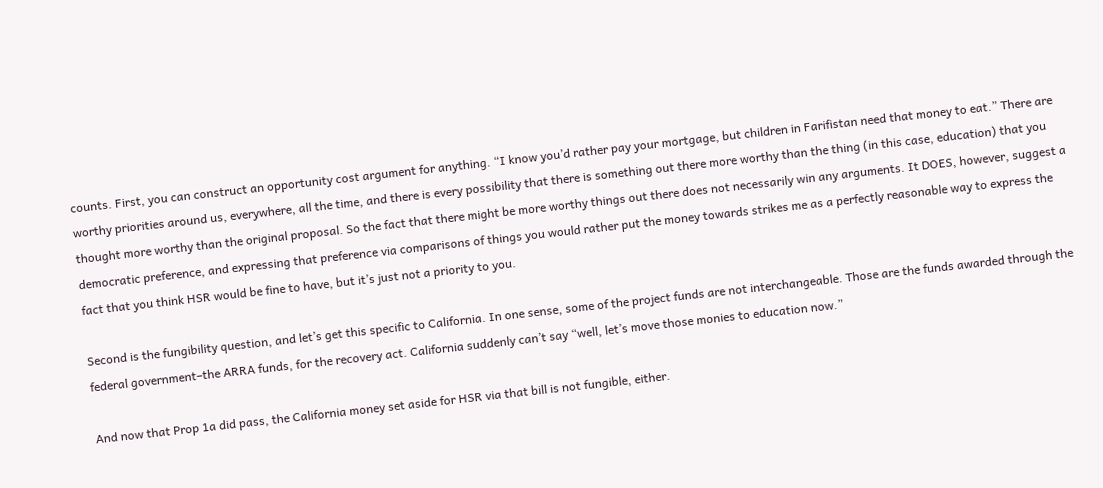counts. First, you can construct an opportunity cost argument for anything. “I know you’d rather pay your mortgage, but children in Farifistan need that money to eat.” There are worthy priorities around us, everywhere, all the time, and there is every possibility that there is something out there more worthy than the thing (in this case, education) that you thought more worthy than the original proposal. So the fact that there might be more worthy things out there does not necessarily win any arguments. It DOES, however, suggest a democratic preference, and expressing that preference via comparisons of things you would rather put the money towards strikes me as a perfectly reasonable way to express the fact that you think HSR would be fine to have, but it’s just not a priority to you.

Second is the fungibility question, and let’s get this specific to California. In one sense, some of the project funds are not interchangeable. Those are the funds awarded through the federal government–the ARRA funds, for the recovery act. California suddenly can’t say “well, let’s move those monies to education now.”

And now that Prop 1a did pass, the California money set aside for HSR via that bill is not fungible, either.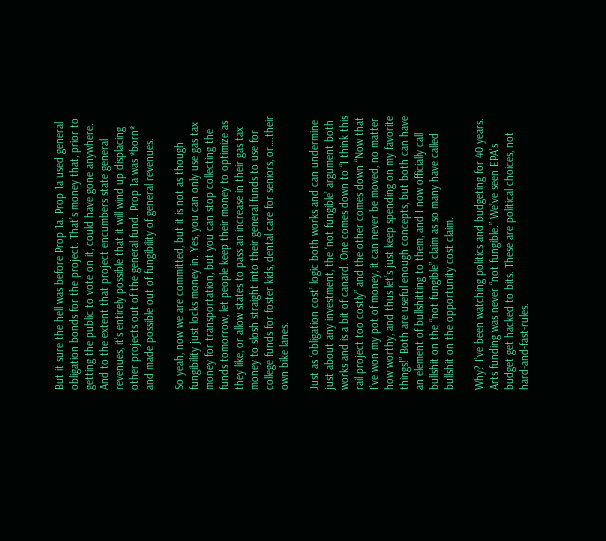But it sure the hell was before Prop 1a. Prop 1a used general obligation bonds for the project. That’s money that, prior to getting the public to vote on it, could have gone anywhere. And to the extent that project encumbers state general revenues, it’s entirely possible that it will wind up displacing other projects out of the general fund. Prop 1a was *born* and made possible out of fungibility of general revenues.

So yeah, now we are committed, but it is not as though fungibility just locks money in. Yes, you can only use gas tax money for transportation, but you can stop collecting the funds tomorrow, let people keep their money to optimize as they like, or allow states to pass an increase in their gas tax money to slosh straight into their general funds to use for college funds for foster kids, dental care for seniors, or….their own bike lanes.

Just as ‘obligation cost’ logic both works and can undermine just about any investment, the ‘not fungible’ argument both works and is a bit of canard. One comes down to “I think this rail project too costly” and the other comes down “Now that I’ve won my pot of money, it can never be moved, no matter how worthy, and thus let’s just keep spending on my favorite things!” Both are useful enough concepts, but both can have an element of bullshitting to them, and I now officially call bullshit on the “not fungible” claim as so many have called bullshit on the opportunity cost claim.

Why? I’ve been watching politics and budgeting for 40 years. Arts funding was never “not fungible.” We’ve seen EPA’s budget get hacked to bits. These are political choices, not hard-and-fast-rules.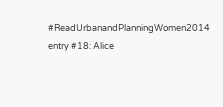#ReadUrbanandPlanningWomen2014 entry #18: Alice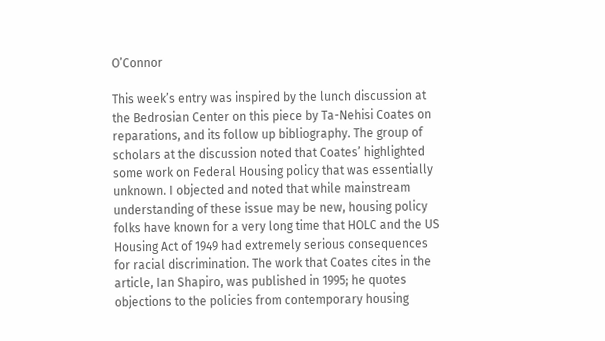O’Connor

This week’s entry was inspired by the lunch discussion at the Bedrosian Center on this piece by Ta-Nehisi Coates on reparations, and its follow up bibliography. The group of scholars at the discussion noted that Coates’ highlighted some work on Federal Housing policy that was essentially unknown. I objected and noted that while mainstream understanding of these issue may be new, housing policy folks have known for a very long time that HOLC and the US Housing Act of 1949 had extremely serious consequences for racial discrimination. The work that Coates cites in the article, Ian Shapiro, was published in 1995; he quotes objections to the policies from contemporary housing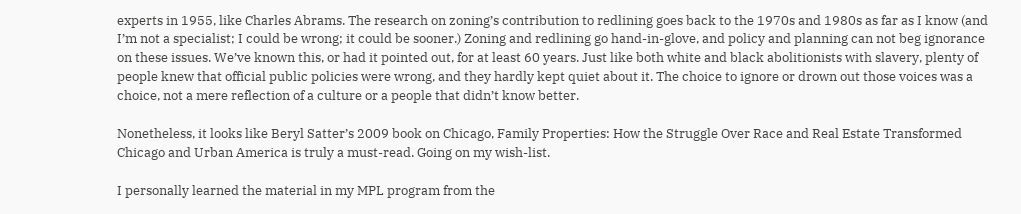experts in 1955, like Charles Abrams. The research on zoning’s contribution to redlining goes back to the 1970s and 1980s as far as I know (and I’m not a specialist; I could be wrong; it could be sooner.) Zoning and redlining go hand-in-glove, and policy and planning can not beg ignorance on these issues. We’ve known this, or had it pointed out, for at least 60 years. Just like both white and black abolitionists with slavery, plenty of people knew that official public policies were wrong, and they hardly kept quiet about it. The choice to ignore or drown out those voices was a choice, not a mere reflection of a culture or a people that didn’t know better.

Nonetheless, it looks like Beryl Satter’s 2009 book on Chicago, Family Properties: How the Struggle Over Race and Real Estate Transformed Chicago and Urban America is truly a must-read. Going on my wish-list.

I personally learned the material in my MPL program from the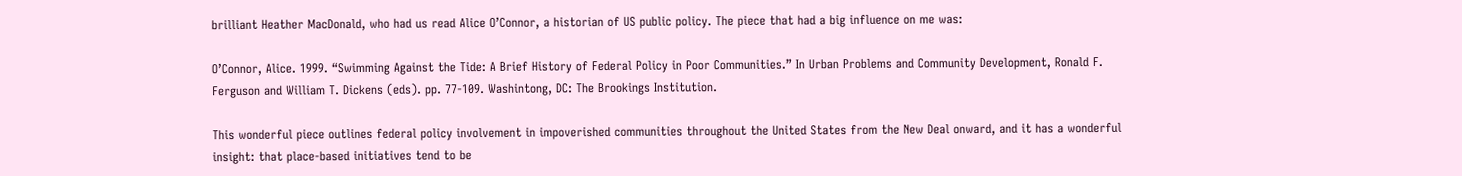brilliant Heather MacDonald, who had us read Alice O’Connor, a historian of US public policy. The piece that had a big influence on me was:

O’Connor, Alice. 1999. “Swimming Against the Tide: A Brief History of Federal Policy in Poor Communities.” In Urban Problems and Community Development, Ronald F. Ferguson and William T. Dickens (eds). pp. 77-109. Washintong, DC: The Brookings Institution.

This wonderful piece outlines federal policy involvement in impoverished communities throughout the United States from the New Deal onward, and it has a wonderful insight: that place-based initiatives tend to be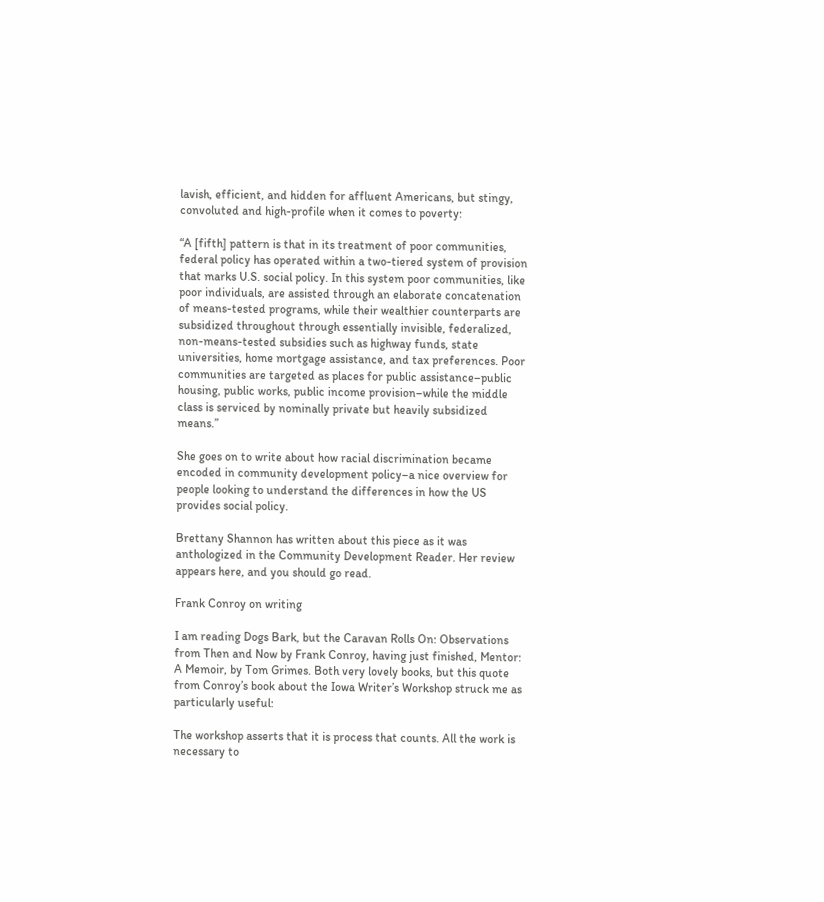lavish, efficient, and hidden for affluent Americans, but stingy, convoluted and high-profile when it comes to poverty:

“A [fifth] pattern is that in its treatment of poor communities, federal policy has operated within a two-tiered system of provision that marks U.S. social policy. In this system poor communities, like poor individuals, are assisted through an elaborate concatenation of means-tested programs, while their wealthier counterparts are subsidized throughout through essentially invisible, federalized, non-means-tested subsidies such as highway funds, state universities, home mortgage assistance, and tax preferences. Poor communities are targeted as places for public assistance–public housing, public works, public income provision–while the middle class is serviced by nominally private but heavily subsidized means.”

She goes on to write about how racial discrimination became encoded in community development policy–a nice overview for people looking to understand the differences in how the US provides social policy.

Brettany Shannon has written about this piece as it was anthologized in the Community Development Reader. Her review appears here, and you should go read.

Frank Conroy on writing

I am reading Dogs Bark, but the Caravan Rolls On: Observations from Then and Now by Frank Conroy, having just finished, Mentor: A Memoir, by Tom Grimes. Both very lovely books, but this quote from Conroy’s book about the Iowa Writer’s Workshop struck me as particularly useful:

The workshop asserts that it is process that counts. All the work is necessary to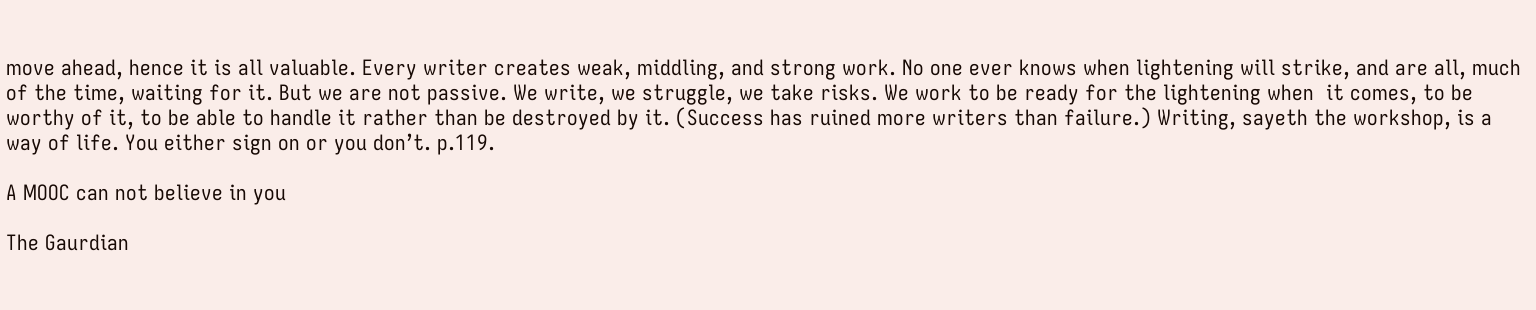move ahead, hence it is all valuable. Every writer creates weak, middling, and strong work. No one ever knows when lightening will strike, and are all, much of the time, waiting for it. But we are not passive. We write, we struggle, we take risks. We work to be ready for the lightening when  it comes, to be worthy of it, to be able to handle it rather than be destroyed by it. (Success has ruined more writers than failure.) Writing, sayeth the workshop, is a way of life. You either sign on or you don’t. p.119.

A MOOC can not believe in you

The Gaurdian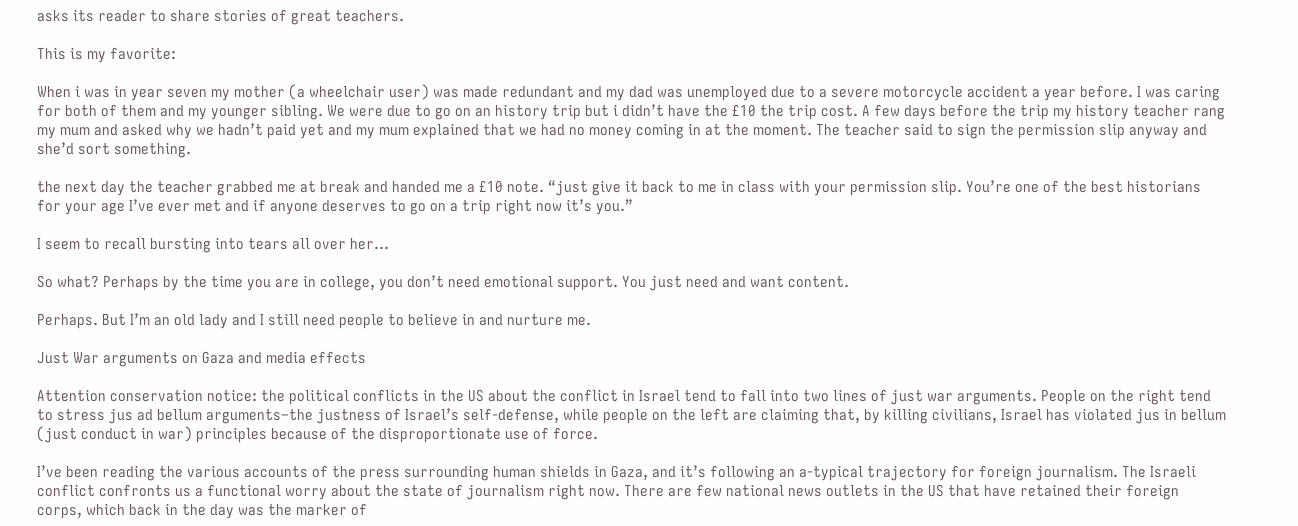asks its reader to share stories of great teachers.

This is my favorite:

When i was in year seven my mother (a wheelchair user) was made redundant and my dad was unemployed due to a severe motorcycle accident a year before. I was caring for both of them and my younger sibling. We were due to go on an history trip but i didn’t have the £10 the trip cost. A few days before the trip my history teacher rang my mum and asked why we hadn’t paid yet and my mum explained that we had no money coming in at the moment. The teacher said to sign the permission slip anyway and she’d sort something.

the next day the teacher grabbed me at break and handed me a £10 note. “just give it back to me in class with your permission slip. You’re one of the best historians for your age I’ve ever met and if anyone deserves to go on a trip right now it’s you.”

I seem to recall bursting into tears all over her…

So what? Perhaps by the time you are in college, you don’t need emotional support. You just need and want content.

Perhaps. But I’m an old lady and I still need people to believe in and nurture me.

Just War arguments on Gaza and media effects

Attention conservation notice: the political conflicts in the US about the conflict in Israel tend to fall into two lines of just war arguments. People on the right tend to stress jus ad bellum arguments–the justness of Israel’s self-defense, while people on the left are claiming that, by killing civilians, Israel has violated jus in bellum (just conduct in war) principles because of the disproportionate use of force.

I’ve been reading the various accounts of the press surrounding human shields in Gaza, and it’s following an a-typical trajectory for foreign journalism. The Israeli conflict confronts us a functional worry about the state of journalism right now. There are few national news outlets in the US that have retained their foreign corps, which back in the day was the marker of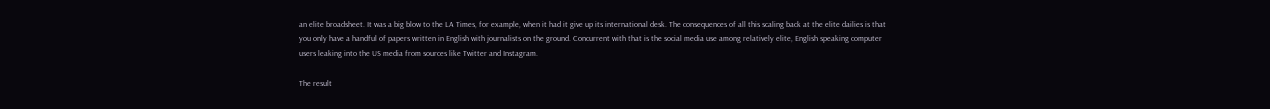an elite broadsheet. It was a big blow to the LA Times, for example, when it had it give up its international desk. The consequences of all this scaling back at the elite dailies is that you only have a handful of papers written in English with journalists on the ground. Concurrent with that is the social media use among relatively elite, English speaking computer users leaking into the US media from sources like Twitter and Instagram.

The result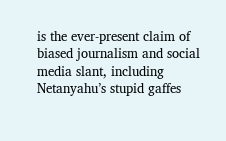is the ever-present claim of biased journalism and social media slant, including Netanyahu’s stupid gaffes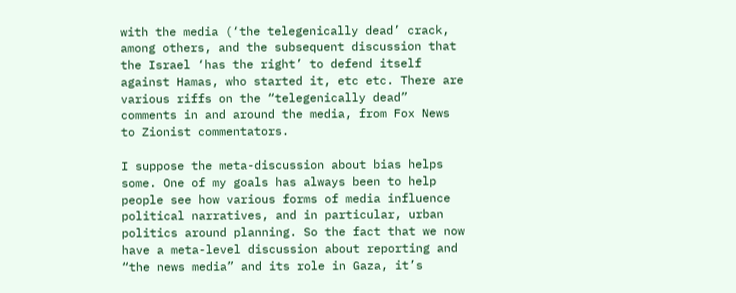with the media (‘the telegenically dead’ crack, among others, and the subsequent discussion that the Israel ‘has the right’ to defend itself against Hamas, who started it, etc etc. There are various riffs on the “telegenically dead” comments in and around the media, from Fox News to Zionist commentators.

I suppose the meta-discussion about bias helps some. One of my goals has always been to help people see how various forms of media influence political narratives, and in particular, urban politics around planning. So the fact that we now have a meta-level discussion about reporting and “the news media” and its role in Gaza, it’s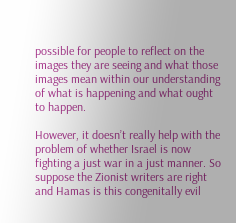possible for people to reflect on the images they are seeing and what those images mean within our understanding of what is happening and what ought to happen.

However, it doesn’t really help with the problem of whether Israel is now fighting a just war in a just manner. So suppose the Zionist writers are right and Hamas is this congenitally evil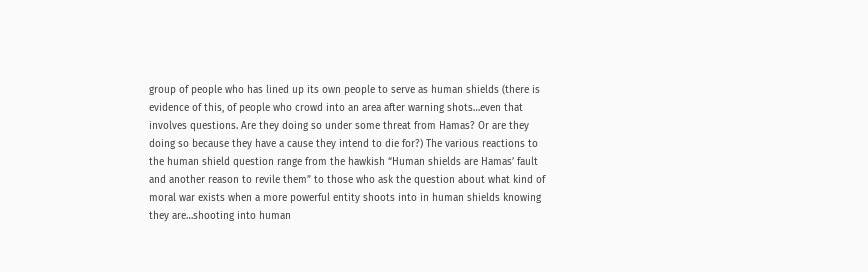group of people who has lined up its own people to serve as human shields (there is evidence of this, of people who crowd into an area after warning shots…even that involves questions. Are they doing so under some threat from Hamas? Or are they doing so because they have a cause they intend to die for?) The various reactions to the human shield question range from the hawkish “Human shields are Hamas’ fault and another reason to revile them” to those who ask the question about what kind of moral war exists when a more powerful entity shoots into in human shields knowing they are…shooting into human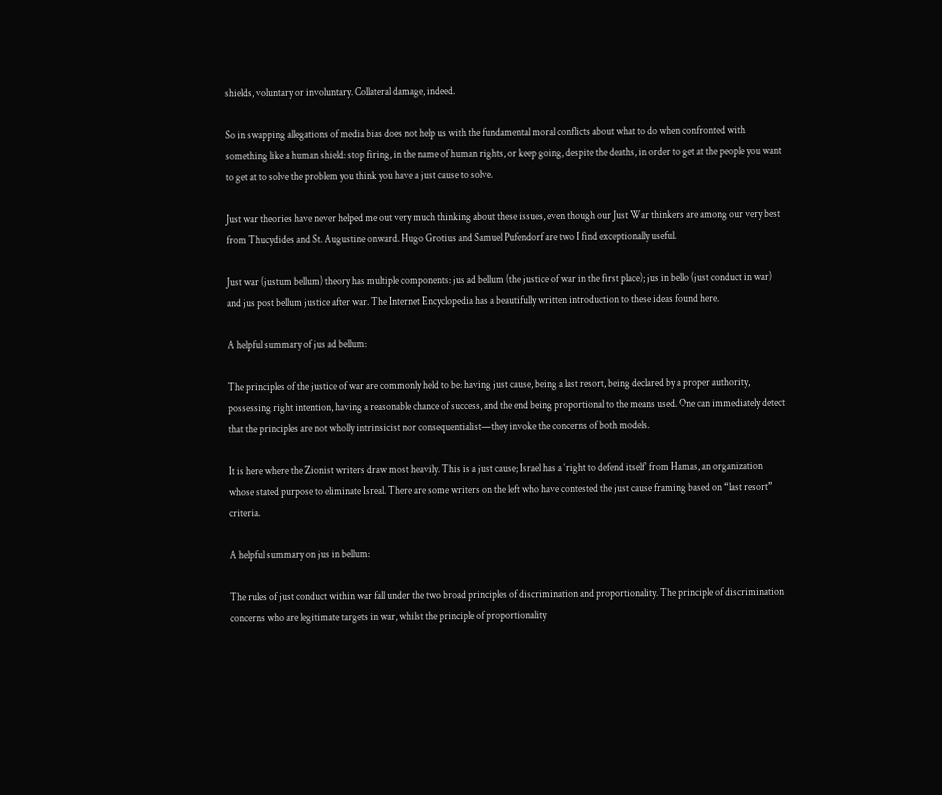shields, voluntary or involuntary. Collateral damage, indeed.

So in swapping allegations of media bias does not help us with the fundamental moral conflicts about what to do when confronted with something like a human shield: stop firing, in the name of human rights, or keep going, despite the deaths, in order to get at the people you want to get at to solve the problem you think you have a just cause to solve.

Just war theories have never helped me out very much thinking about these issues, even though our Just War thinkers are among our very best from Thucydides and St. Augustine onward. Hugo Grotius and Samuel Pufendorf are two I find exceptionally useful.

Just war (justum bellum) theory has multiple components: jus ad bellum (the justice of war in the first place); jus in bello (just conduct in war) and jus post bellum justice after war. The Internet Encyclopedia has a beautifully written introduction to these ideas found here.

A helpful summary of jus ad bellum:

The principles of the justice of war are commonly held to be: having just cause, being a last resort, being declared by a proper authority, possessing right intention, having a reasonable chance of success, and the end being proportional to the means used. One can immediately detect that the principles are not wholly intrinsicist nor consequentialist—they invoke the concerns of both models.

It is here where the Zionist writers draw most heavily. This is a just cause; Israel has a ‘right to defend itself’ from Hamas, an organization whose stated purpose to eliminate Isreal. There are some writers on the left who have contested the just cause framing based on “last resort” criteria.

A helpful summary on jus in bellum:

The rules of just conduct within war fall under the two broad principles of discrimination and proportionality. The principle of discrimination concerns who are legitimate targets in war, whilst the principle of proportionality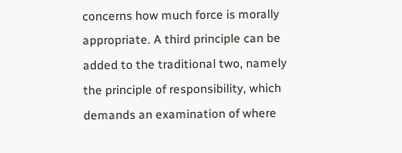concerns how much force is morally appropriate. A third principle can be added to the traditional two, namely the principle of responsibility, which demands an examination of where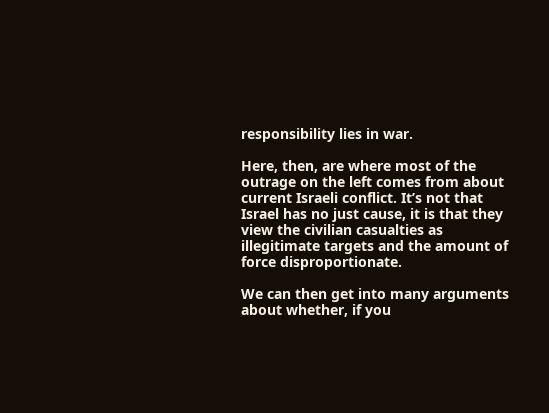responsibility lies in war.

Here, then, are where most of the outrage on the left comes from about current Israeli conflict. It’s not that Israel has no just cause, it is that they view the civilian casualties as illegitimate targets and the amount of force disproportionate.

We can then get into many arguments about whether, if you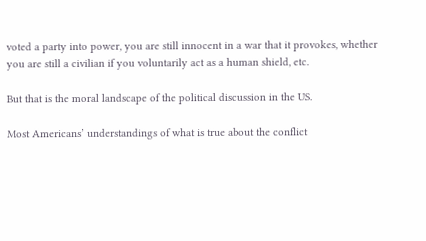voted a party into power, you are still innocent in a war that it provokes, whether you are still a civilian if you voluntarily act as a human shield, etc.

But that is the moral landscape of the political discussion in the US.

Most Americans’ understandings of what is true about the conflict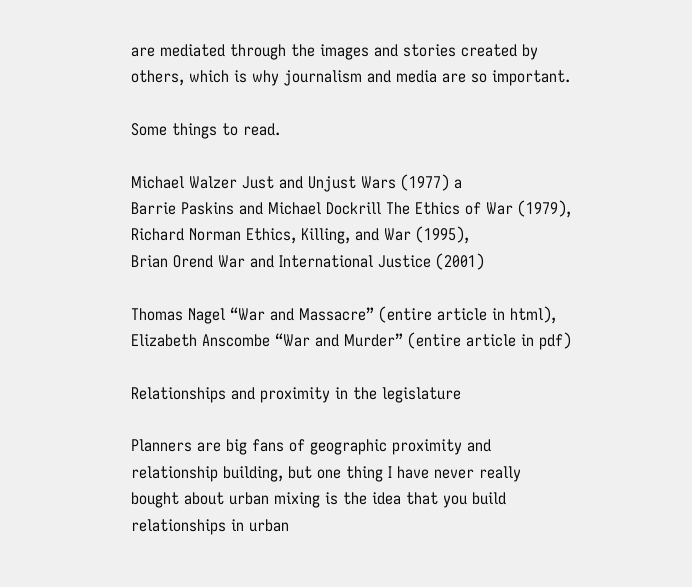are mediated through the images and stories created by others, which is why journalism and media are so important.

Some things to read.

Michael Walzer Just and Unjust Wars (1977) a
Barrie Paskins and Michael Dockrill The Ethics of War (1979),
Richard Norman Ethics, Killing, and War (1995),
Brian Orend War and International Justice (2001)

Thomas Nagel “War and Massacre” (entire article in html), Elizabeth Anscombe “War and Murder” (entire article in pdf)

Relationships and proximity in the legislature

Planners are big fans of geographic proximity and relationship building, but one thing I have never really bought about urban mixing is the idea that you build relationships in urban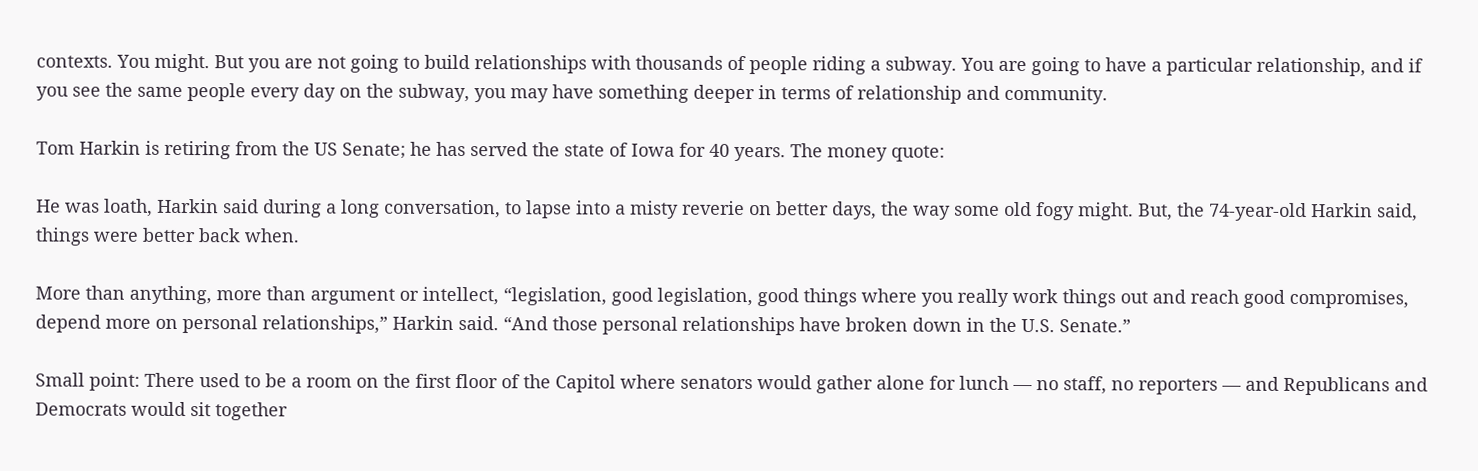contexts. You might. But you are not going to build relationships with thousands of people riding a subway. You are going to have a particular relationship, and if you see the same people every day on the subway, you may have something deeper in terms of relationship and community.

Tom Harkin is retiring from the US Senate; he has served the state of Iowa for 40 years. The money quote:

He was loath, Harkin said during a long conversation, to lapse into a misty reverie on better days, the way some old fogy might. But, the 74-year-old Harkin said, things were better back when.

More than anything, more than argument or intellect, “legislation, good legislation, good things where you really work things out and reach good compromises, depend more on personal relationships,” Harkin said. “And those personal relationships have broken down in the U.S. Senate.”

Small point: There used to be a room on the first floor of the Capitol where senators would gather alone for lunch — no staff, no reporters — and Republicans and Democrats would sit together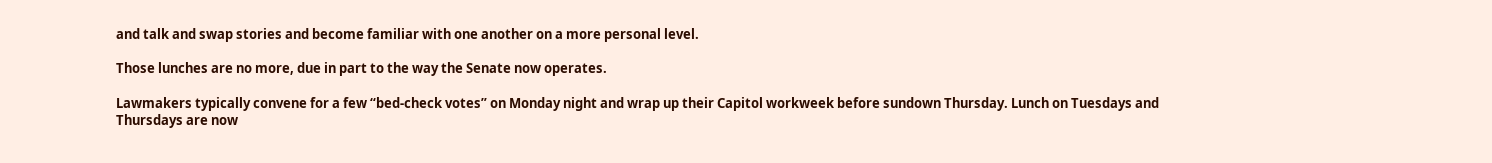and talk and swap stories and become familiar with one another on a more personal level.

Those lunches are no more, due in part to the way the Senate now operates.

Lawmakers typically convene for a few “bed-check votes” on Monday night and wrap up their Capitol workweek before sundown Thursday. Lunch on Tuesdays and Thursdays are now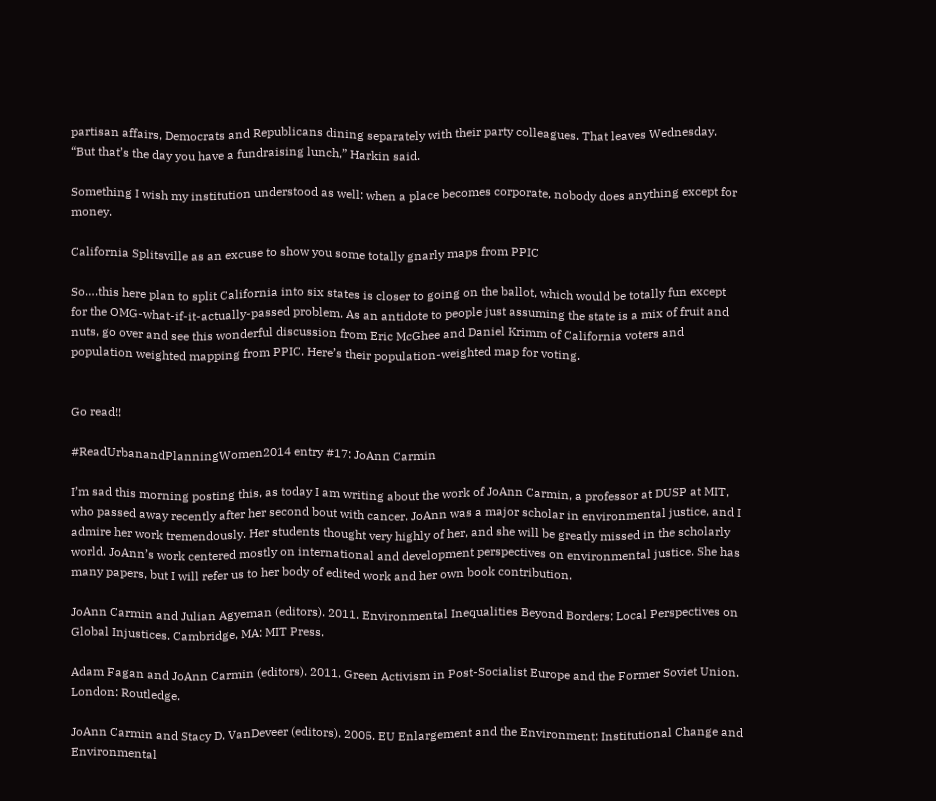partisan affairs, Democrats and Republicans dining separately with their party colleagues. That leaves Wednesday. “But that’s the day you have a fundraising lunch,” Harkin said.

Something I wish my institution understood as well: when a place becomes corporate, nobody does anything except for money.

California Splitsville as an excuse to show you some totally gnarly maps from PPIC

So….this here plan to split California into six states is closer to going on the ballot, which would be totally fun except for the OMG-what-if-it-actually-passed problem. As an antidote to people just assuming the state is a mix of fruit and nuts, go over and see this wonderful discussion from Eric McGhee and Daniel Krimm of California voters and population weighted mapping from PPIC. Here’s their population-weighted map for voting.


Go read!!

#ReadUrbanandPlanningWomen2014 entry #17: JoAnn Carmin

I’m sad this morning posting this, as today I am writing about the work of JoAnn Carmin, a professor at DUSP at MIT, who passed away recently after her second bout with cancer. JoAnn was a major scholar in environmental justice, and I admire her work tremendously. Her students thought very highly of her, and she will be greatly missed in the scholarly world. JoAnn’s work centered mostly on international and development perspectives on environmental justice. She has many papers, but I will refer us to her body of edited work and her own book contribution.

JoAnn Carmin and Julian Agyeman (editors). 2011. Environmental Inequalities Beyond Borders: Local Perspectives on Global Injustices. Cambridge, MA: MIT Press.

Adam Fagan and JoAnn Carmin (editors). 2011. Green Activism in Post-Socialist Europe and the Former Soviet Union. London: Routledge.

JoAnn Carmin and Stacy D. VanDeveer (editors). 2005. EU Enlargement and the Environment: Institutional Change and Environmental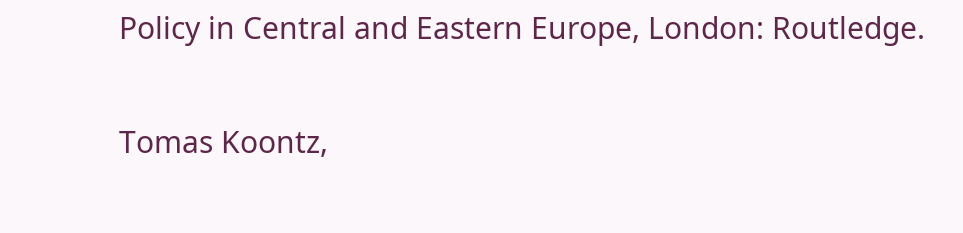Policy in Central and Eastern Europe, London: Routledge.

Tomas Koontz,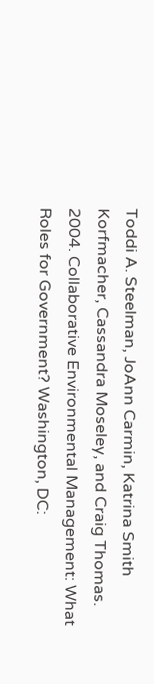Toddi A. Steelman, JoAnn Carmin, Katrina Smith Korfmacher, Cassandra Moseley, and Craig Thomas. 2004. Collaborative Environmental Management: What Roles for Government? Washington, DC: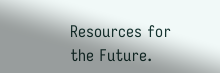Resources for the Future.